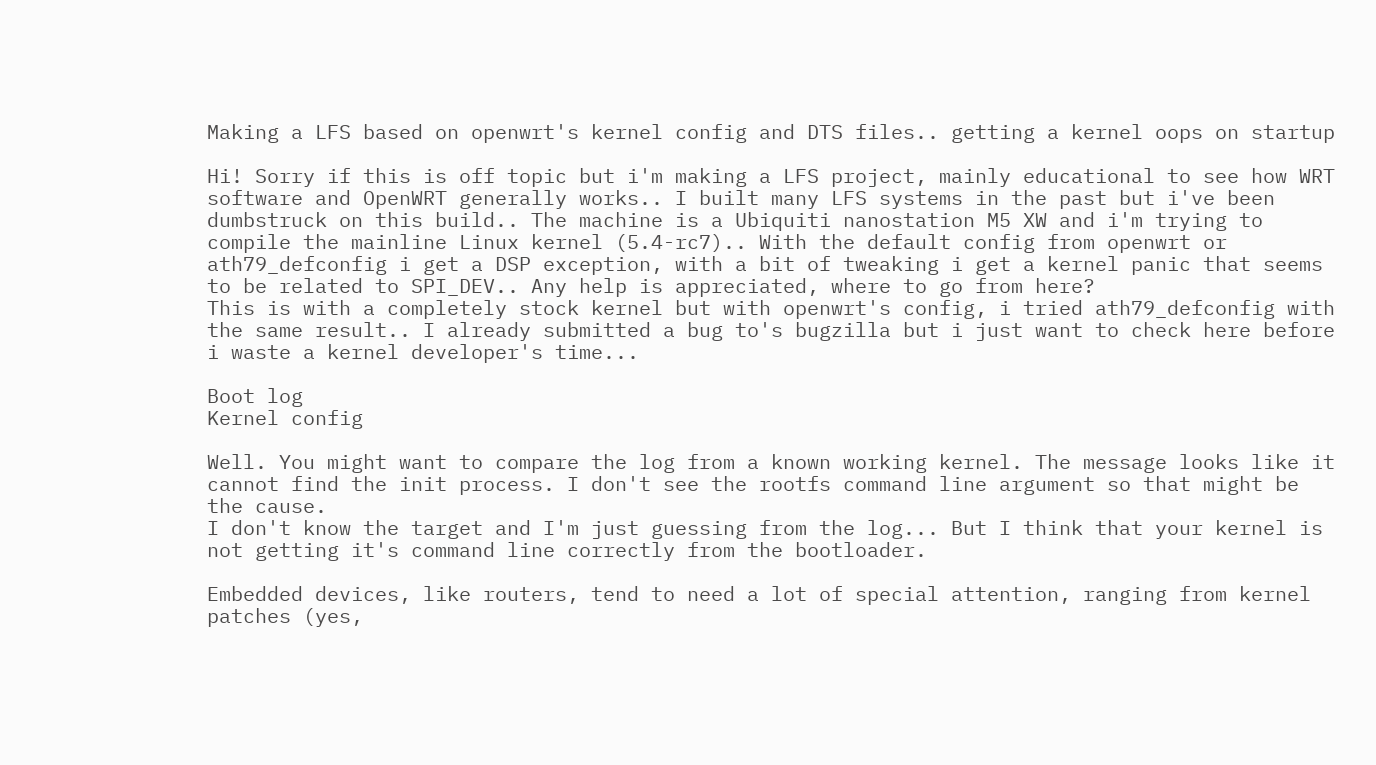Making a LFS based on openwrt's kernel config and DTS files.. getting a kernel oops on startup

Hi! Sorry if this is off topic but i'm making a LFS project, mainly educational to see how WRT software and OpenWRT generally works.. I built many LFS systems in the past but i've been dumbstruck on this build.. The machine is a Ubiquiti nanostation M5 XW and i'm trying to compile the mainline Linux kernel (5.4-rc7).. With the default config from openwrt or ath79_defconfig i get a DSP exception, with a bit of tweaking i get a kernel panic that seems to be related to SPI_DEV.. Any help is appreciated, where to go from here?
This is with a completely stock kernel but with openwrt's config, i tried ath79_defconfig with the same result.. I already submitted a bug to's bugzilla but i just want to check here before i waste a kernel developer's time...

Boot log
Kernel config

Well. You might want to compare the log from a known working kernel. The message looks like it cannot find the init process. I don't see the rootfs command line argument so that might be the cause.
I don't know the target and I'm just guessing from the log... But I think that your kernel is not getting it's command line correctly from the bootloader.

Embedded devices, like routers, tend to need a lot of special attention, ranging from kernel patches (yes,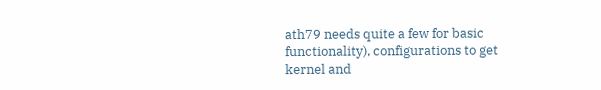ath79 needs quite a few for basic functionality), configurations to get kernel and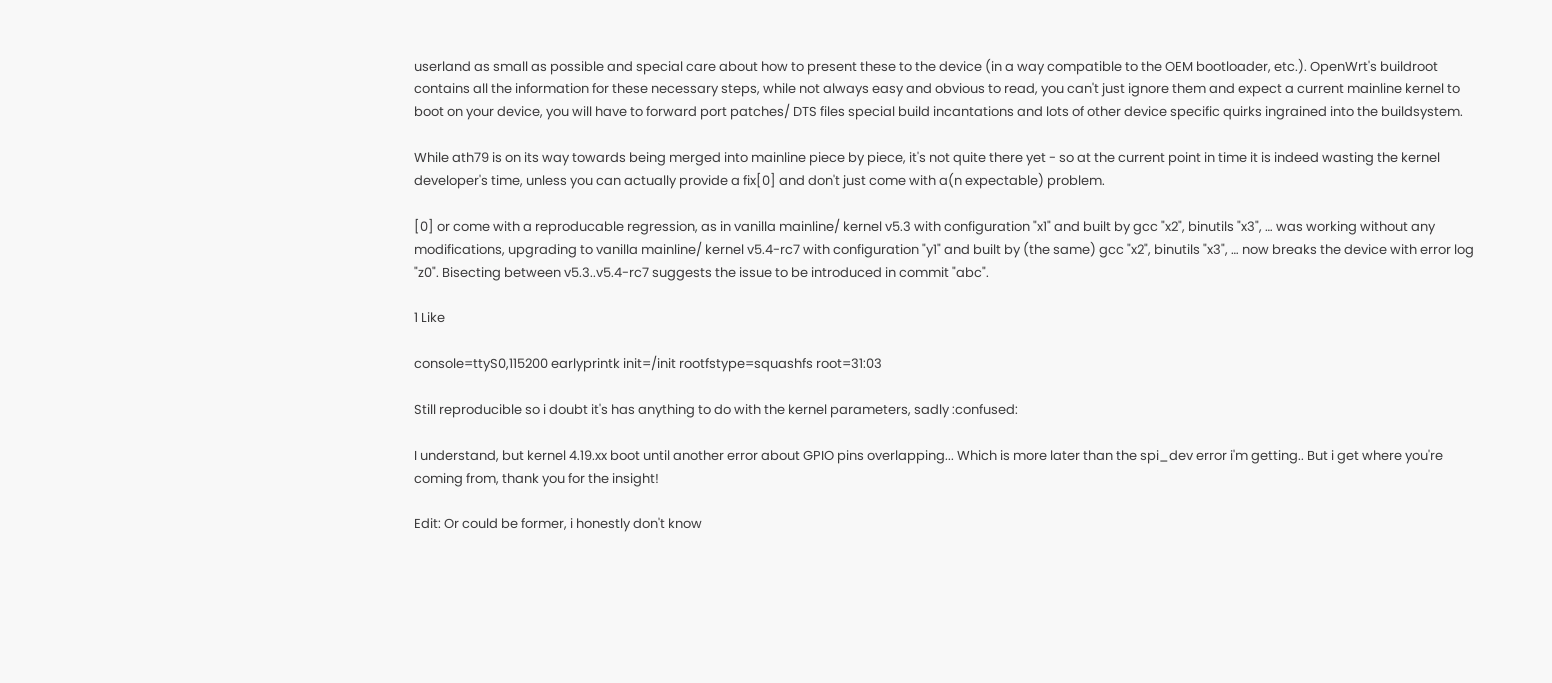userland as small as possible and special care about how to present these to the device (in a way compatible to the OEM bootloader, etc.). OpenWrt's buildroot contains all the information for these necessary steps, while not always easy and obvious to read, you can't just ignore them and expect a current mainline kernel to boot on your device, you will have to forward port patches/ DTS files special build incantations and lots of other device specific quirks ingrained into the buildsystem.

While ath79 is on its way towards being merged into mainline piece by piece, it's not quite there yet - so at the current point in time it is indeed wasting the kernel developer's time, unless you can actually provide a fix[0] and don't just come with a(n expectable) problem.

[0] or come with a reproducable regression, as in vanilla mainline/ kernel v5.3 with configuration "x1" and built by gcc "x2", binutils "x3", … was working without any modifications, upgrading to vanilla mainline/ kernel v5.4-rc7 with configuration "y1" and built by (the same) gcc "x2", binutils "x3", … now breaks the device with error log "z0". Bisecting between v5.3..v5.4-rc7 suggests the issue to be introduced in commit "abc".

1 Like

console=ttyS0,115200 earlyprintk init=/init rootfstype=squashfs root=31:03

Still reproducible so i doubt it's has anything to do with the kernel parameters, sadly :confused:

I understand, but kernel 4.19.xx boot until another error about GPIO pins overlapping... Which is more later than the spi_dev error i'm getting.. But i get where you're coming from, thank you for the insight!

Edit: Or could be former, i honestly don't know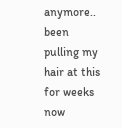anymore.. been pulling my hair at this for weeks now